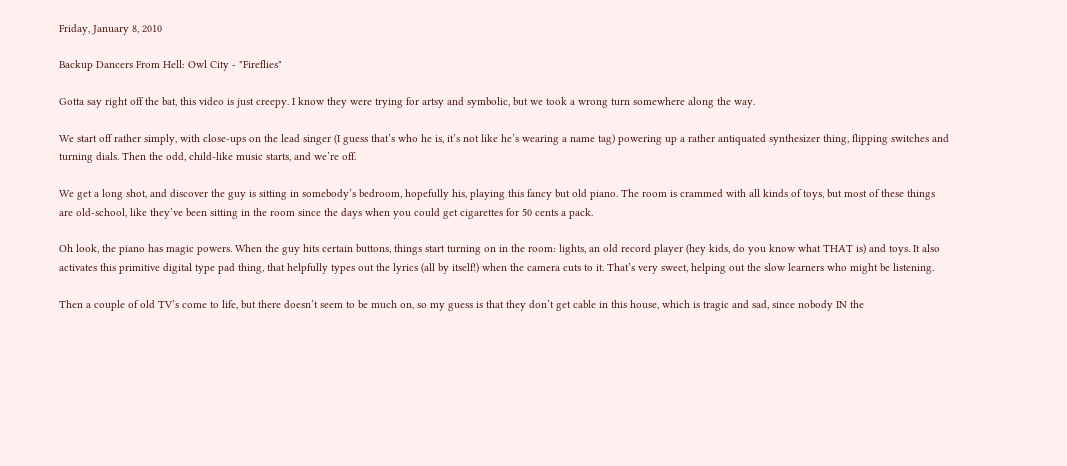Friday, January 8, 2010

Backup Dancers From Hell: Owl City - "Fireflies"

Gotta say right off the bat, this video is just creepy. I know they were trying for artsy and symbolic, but we took a wrong turn somewhere along the way.

We start off rather simply, with close-ups on the lead singer (I guess that’s who he is, it’s not like he’s wearing a name tag) powering up a rather antiquated synthesizer thing, flipping switches and turning dials. Then the odd, child-like music starts, and we’re off.

We get a long shot, and discover the guy is sitting in somebody’s bedroom, hopefully his, playing this fancy but old piano. The room is crammed with all kinds of toys, but most of these things are old-school, like they’ve been sitting in the room since the days when you could get cigarettes for 50 cents a pack.

Oh look, the piano has magic powers. When the guy hits certain buttons, things start turning on in the room: lights, an old record player (hey kids, do you know what THAT is) and toys. It also activates this primitive digital type pad thing, that helpfully types out the lyrics (all by itself!) when the camera cuts to it. That’s very sweet, helping out the slow learners who might be listening.

Then a couple of old TV’s come to life, but there doesn’t seem to be much on, so my guess is that they don’t get cable in this house, which is tragic and sad, since nobody IN the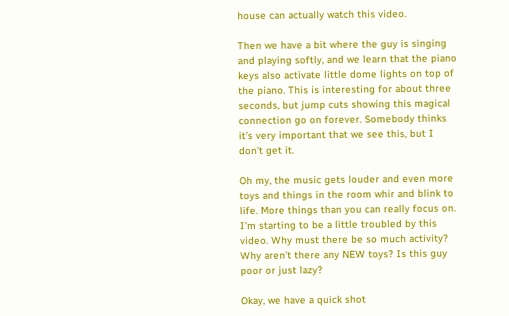house can actually watch this video.

Then we have a bit where the guy is singing and playing softly, and we learn that the piano keys also activate little dome lights on top of the piano. This is interesting for about three seconds, but jump cuts showing this magical connection go on forever. Somebody thinks it’s very important that we see this, but I don’t get it.

Oh my, the music gets louder and even more toys and things in the room whir and blink to life. More things than you can really focus on. I’m starting to be a little troubled by this video. Why must there be so much activity? Why aren’t there any NEW toys? Is this guy poor or just lazy?

Okay, we have a quick shot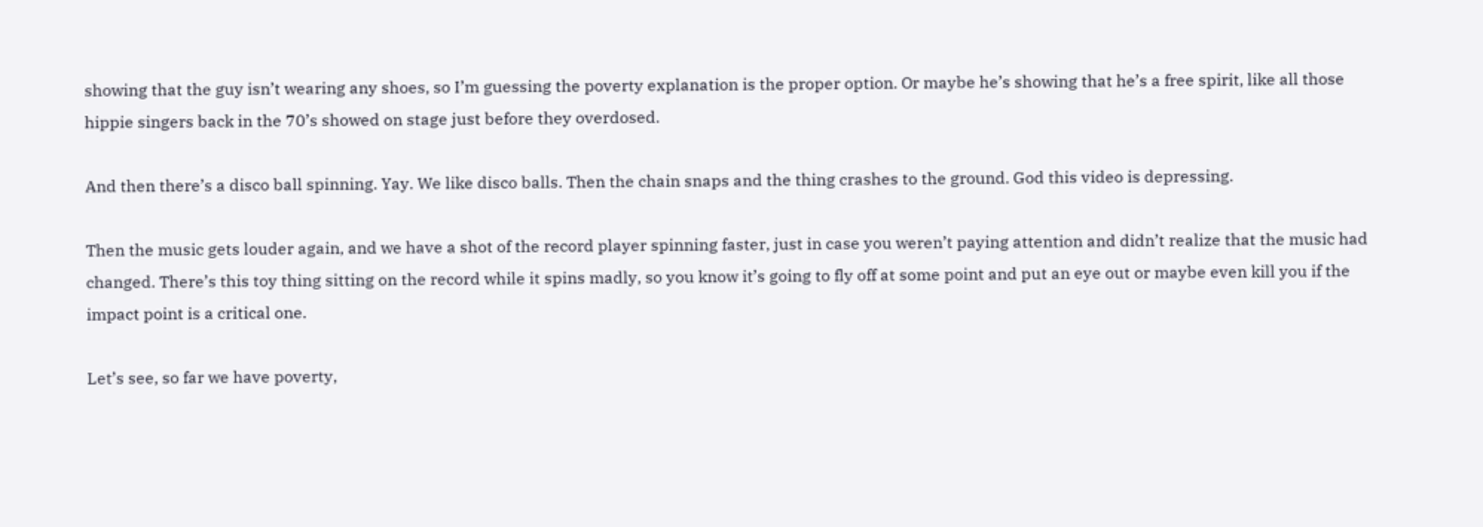showing that the guy isn’t wearing any shoes, so I’m guessing the poverty explanation is the proper option. Or maybe he’s showing that he’s a free spirit, like all those hippie singers back in the 70’s showed on stage just before they overdosed.

And then there’s a disco ball spinning. Yay. We like disco balls. Then the chain snaps and the thing crashes to the ground. God this video is depressing.

Then the music gets louder again, and we have a shot of the record player spinning faster, just in case you weren’t paying attention and didn’t realize that the music had changed. There’s this toy thing sitting on the record while it spins madly, so you know it’s going to fly off at some point and put an eye out or maybe even kill you if the impact point is a critical one.

Let’s see, so far we have poverty,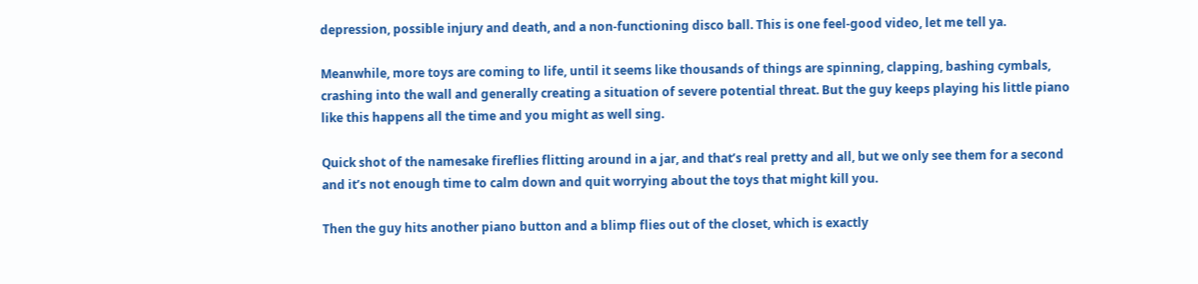depression, possible injury and death, and a non-functioning disco ball. This is one feel-good video, let me tell ya.

Meanwhile, more toys are coming to life, until it seems like thousands of things are spinning, clapping, bashing cymbals, crashing into the wall and generally creating a situation of severe potential threat. But the guy keeps playing his little piano like this happens all the time and you might as well sing.

Quick shot of the namesake fireflies flitting around in a jar, and that’s real pretty and all, but we only see them for a second and it’s not enough time to calm down and quit worrying about the toys that might kill you.

Then the guy hits another piano button and a blimp flies out of the closet, which is exactly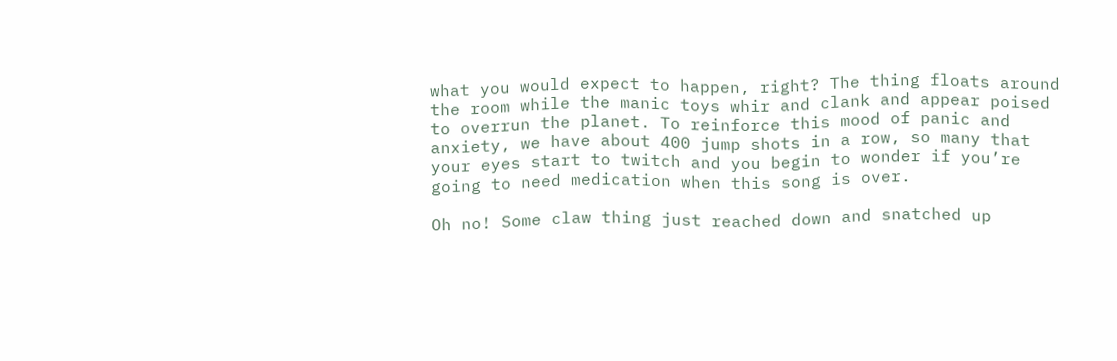what you would expect to happen, right? The thing floats around the room while the manic toys whir and clank and appear poised to overrun the planet. To reinforce this mood of panic and anxiety, we have about 400 jump shots in a row, so many that your eyes start to twitch and you begin to wonder if you’re going to need medication when this song is over.

Oh no! Some claw thing just reached down and snatched up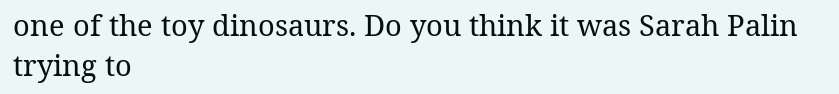one of the toy dinosaurs. Do you think it was Sarah Palin trying to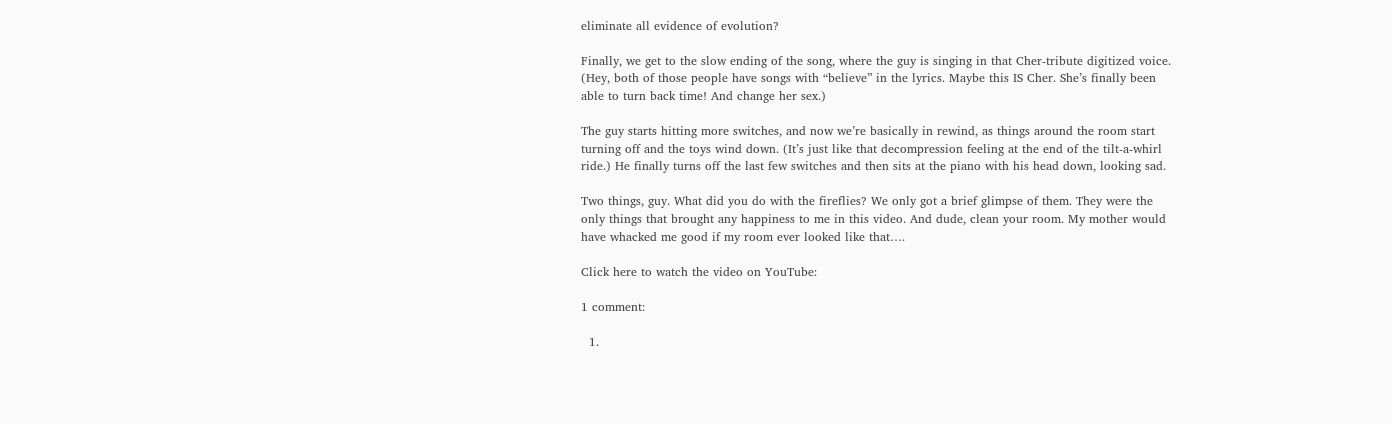eliminate all evidence of evolution?

Finally, we get to the slow ending of the song, where the guy is singing in that Cher-tribute digitized voice. (Hey, both of those people have songs with “believe” in the lyrics. Maybe this IS Cher. She’s finally been able to turn back time! And change her sex.)

The guy starts hitting more switches, and now we’re basically in rewind, as things around the room start turning off and the toys wind down. (It’s just like that decompression feeling at the end of the tilt-a-whirl ride.) He finally turns off the last few switches and then sits at the piano with his head down, looking sad.

Two things, guy. What did you do with the fireflies? We only got a brief glimpse of them. They were the only things that brought any happiness to me in this video. And dude, clean your room. My mother would have whacked me good if my room ever looked like that….

Click here to watch the video on YouTube:

1 comment:

  1.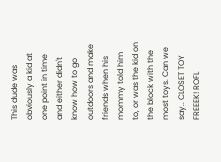This dude was obviously a kid at one point in time and either didn't know how to go outdoors and make friends when his mommy told him to, or was the kid on the block with the most toys. Can we say.. CLOSET TOY FREEEK! ROFL